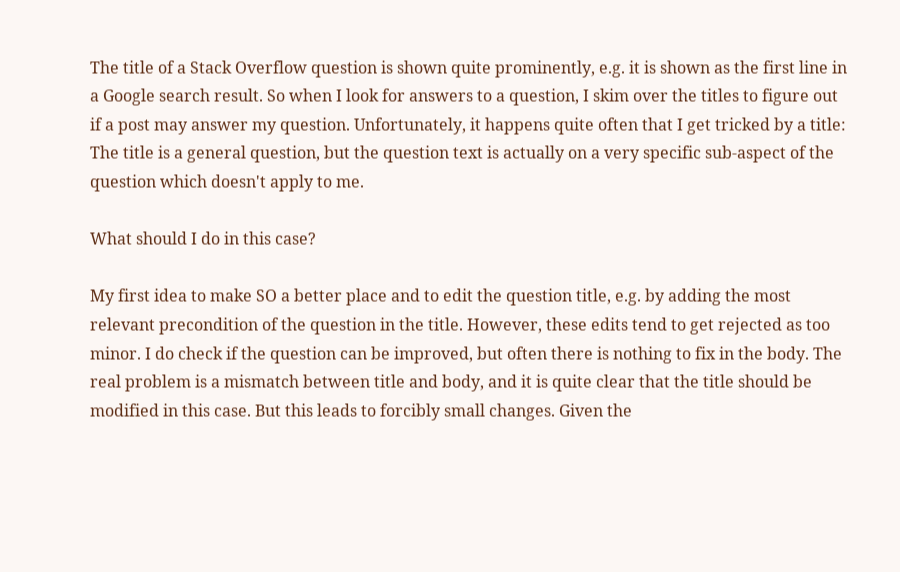The title of a Stack Overflow question is shown quite prominently, e.g. it is shown as the first line in a Google search result. So when I look for answers to a question, I skim over the titles to figure out if a post may answer my question. Unfortunately, it happens quite often that I get tricked by a title: The title is a general question, but the question text is actually on a very specific sub-aspect of the question which doesn't apply to me.

What should I do in this case?

My first idea to make SO a better place and to edit the question title, e.g. by adding the most relevant precondition of the question in the title. However, these edits tend to get rejected as too minor. I do check if the question can be improved, but often there is nothing to fix in the body. The real problem is a mismatch between title and body, and it is quite clear that the title should be modified in this case. But this leads to forcibly small changes. Given the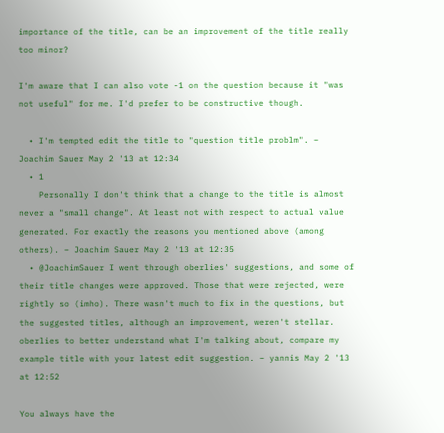importance of the title, can be an improvement of the title really too minor?

I'm aware that I can also vote -1 on the question because it "was not useful" for me. I'd prefer to be constructive though.

  • I'm tempted edit the title to "question title problm". – Joachim Sauer May 2 '13 at 12:34
  • 1
    Personally I don't think that a change to the title is almost never a "small change". At least not with respect to actual value generated. For exactly the reasons you mentioned above (among others). – Joachim Sauer May 2 '13 at 12:35
  • @JoachimSauer I went through oberlies' suggestions, and some of their title changes were approved. Those that were rejected, were rightly so (imho). There wasn't much to fix in the questions, but the suggested titles, although an improvement, weren't stellar. oberlies to better understand what I'm talking about, compare my example title with your latest edit suggestion. – yannis May 2 '13 at 12:52

You always have the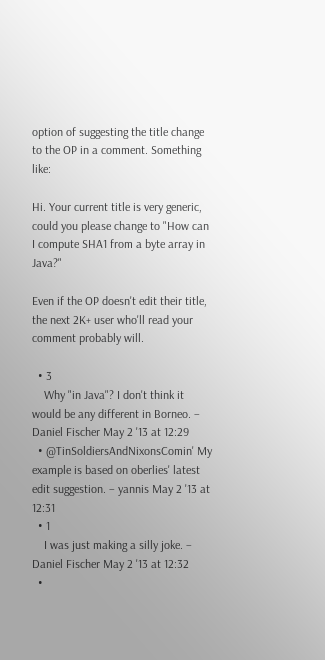option of suggesting the title change to the OP in a comment. Something like:

Hi. Your current title is very generic, could you please change to "How can I compute SHA1 from a byte array in Java?"

Even if the OP doesn't edit their title, the next 2K+ user who'll read your comment probably will.

  • 3
    Why "in Java"? I don't think it would be any different in Borneo. – Daniel Fischer May 2 '13 at 12:29
  • @TinSoldiersAndNixonsComin' My example is based on oberlies' latest edit suggestion. – yannis May 2 '13 at 12:31
  • 1
    I was just making a silly joke. – Daniel Fischer May 2 '13 at 12:32
  •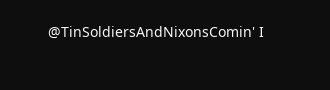@TinSoldiersAndNixonsComin' I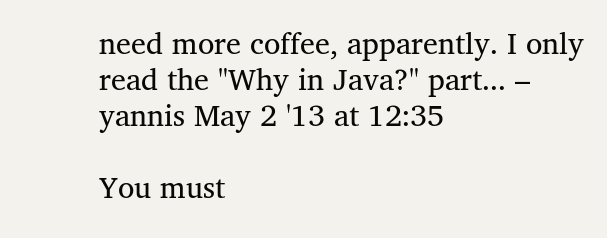need more coffee, apparently. I only read the "Why in Java?" part... – yannis May 2 '13 at 12:35

You must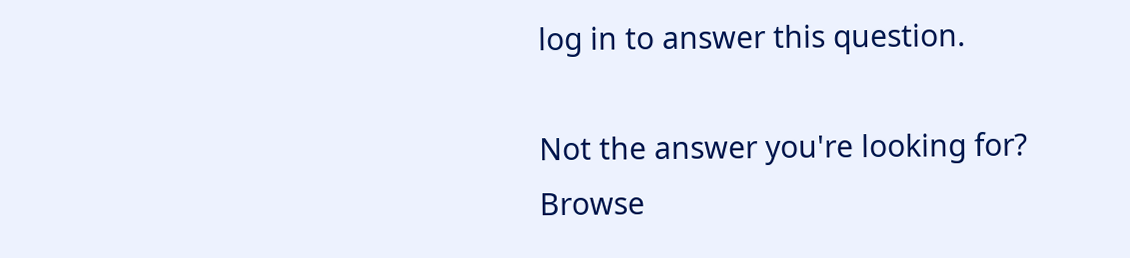log in to answer this question.

Not the answer you're looking for? Browse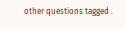other questions tagged .